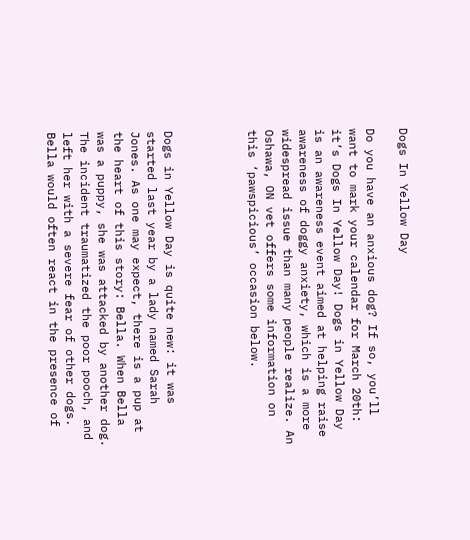Dogs In Yellow Day

Do you have an anxious dog? If so, you’ll want to mark your calendar for March 20th: it’s Dogs In Yellow Day! Dogs in Yellow Day is an awareness event aimed at helping raise awareness of doggy anxiety, which is a more widespread issue than many people realize. An Oshawa, ON vet offers some information on this ‘pawspicious’ occasion below.




Dogs in Yellow Day is quite new: it was started last year by a lady named Sarah Jones. As one may expect, there is a pup at the heart of this story: Bella. When Bella was a puppy, she was attacked by another dog. The incident traumatized the poor pooch, and left her with a severe fear of other dogs. Bella would often react in the presence of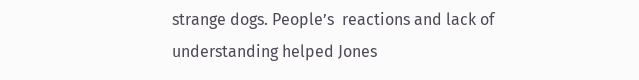strange dogs. People’s  reactions and lack of understanding helped Jones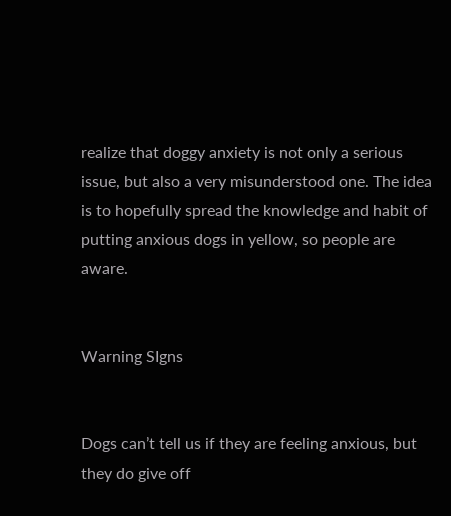realize that doggy anxiety is not only a serious issue, but also a very misunderstood one. The idea is to hopefully spread the knowledge and habit of putting anxious dogs in yellow, so people are aware.


Warning SIgns


Dogs can’t tell us if they are feeling anxious, but they do give off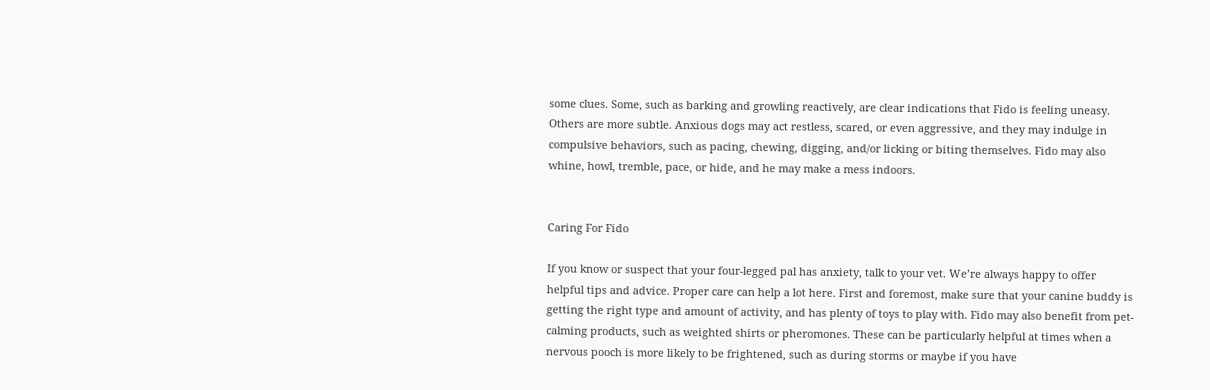some clues. Some, such as barking and growling reactively, are clear indications that Fido is feeling uneasy. Others are more subtle. Anxious dogs may act restless, scared, or even aggressive, and they may indulge in compulsive behaviors, such as pacing, chewing, digging, and/or licking or biting themselves. Fido may also whine, howl, tremble, pace, or hide, and he may make a mess indoors.


Caring For Fido

If you know or suspect that your four-legged pal has anxiety, talk to your vet. We’re always happy to offer helpful tips and advice. Proper care can help a lot here. First and foremost, make sure that your canine buddy is getting the right type and amount of activity, and has plenty of toys to play with. Fido may also benefit from pet-calming products, such as weighted shirts or pheromones. These can be particularly helpful at times when a nervous pooch is more likely to be frightened, such as during storms or maybe if you have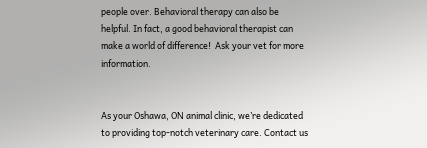people over. Behavioral therapy can also be helpful. In fact, a good behavioral therapist can make a world of difference!  Ask your vet for more information.


As your Oshawa, ON animal clinic, we’re dedicated to providing top-notch veterinary care. Contact us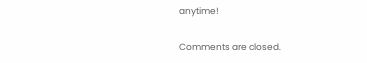anytime!


Comments are closed.